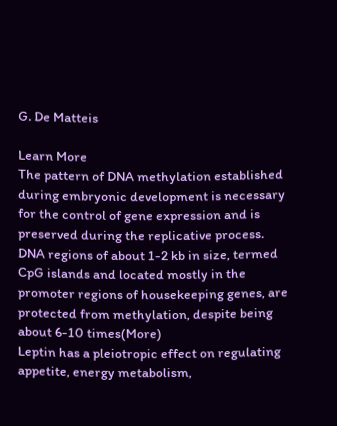G. De Matteis

Learn More
The pattern of DNA methylation established during embryonic development is necessary for the control of gene expression and is preserved during the replicative process. DNA regions of about 1-2 kb in size, termed CpG islands and located mostly in the promoter regions of housekeeping genes, are protected from methylation, despite being about 6-10 times(More)
Leptin has a pleiotropic effect on regulating appetite, energy metabolism,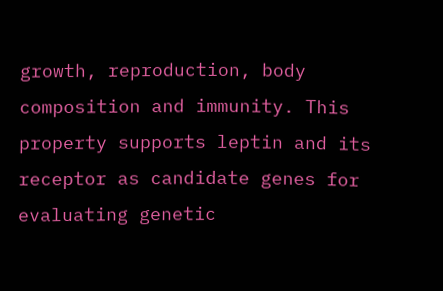growth, reproduction, body composition and immunity. This property supports leptin and its receptor as candidate genes for evaluating genetic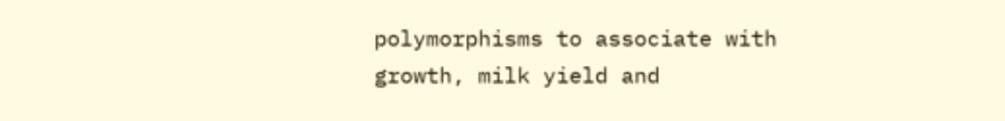polymorphisms to associate with growth, milk yield and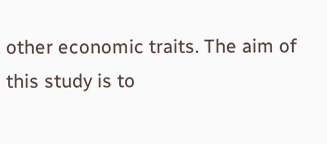other economic traits. The aim of this study is to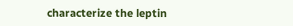characterize the leptin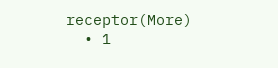receptor(More)
  • 1